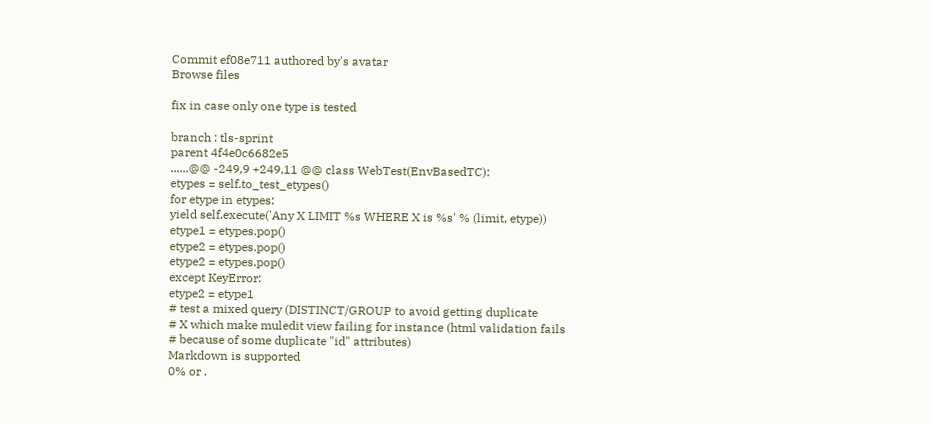Commit ef08e711 authored by's avatar
Browse files

fix in case only one type is tested

branch : tls-sprint
parent 4f4e0c6682e5
......@@ -249,9 +249,11 @@ class WebTest(EnvBasedTC):
etypes = self.to_test_etypes()
for etype in etypes:
yield self.execute('Any X LIMIT %s WHERE X is %s' % (limit, etype))
etype1 = etypes.pop()
etype2 = etypes.pop()
etype2 = etypes.pop()
except KeyError:
etype2 = etype1
# test a mixed query (DISTINCT/GROUP to avoid getting duplicate
# X which make muledit view failing for instance (html validation fails
# because of some duplicate "id" attributes)
Markdown is supported
0% or .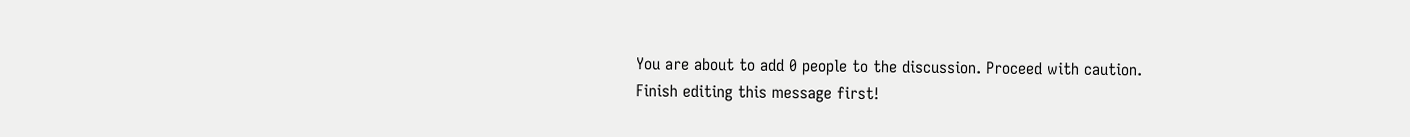You are about to add 0 people to the discussion. Proceed with caution.
Finish editing this message first!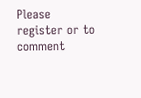Please register or to comment